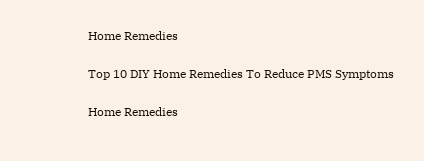Home Remedies

Top 10 DIY Home Remedies To Reduce PMS Symptoms

Home Remedies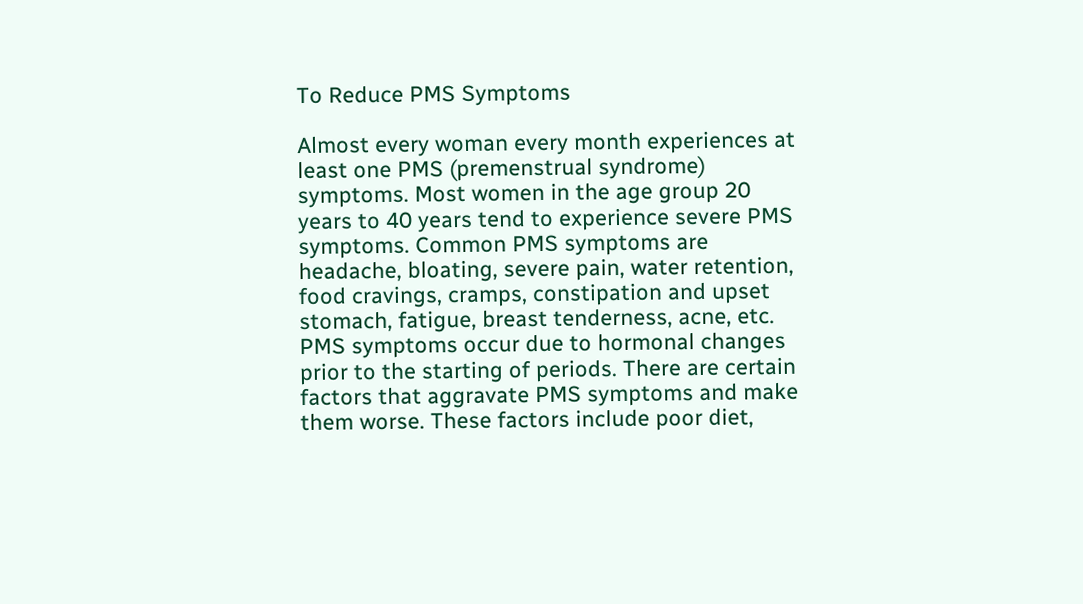To Reduce PMS Symptoms

Almost every woman every month experiences at least one PMS (premenstrual syndrome) symptoms. Most women in the age group 20 years to 40 years tend to experience severe PMS symptoms. Common PMS symptoms are headache, bloating, severe pain, water retention, food cravings, cramps, constipation and upset stomach, fatigue, breast tenderness, acne, etc. PMS symptoms occur due to hormonal changes prior to the starting of periods. There are certain factors that aggravate PMS symptoms and make them worse. These factors include poor diet,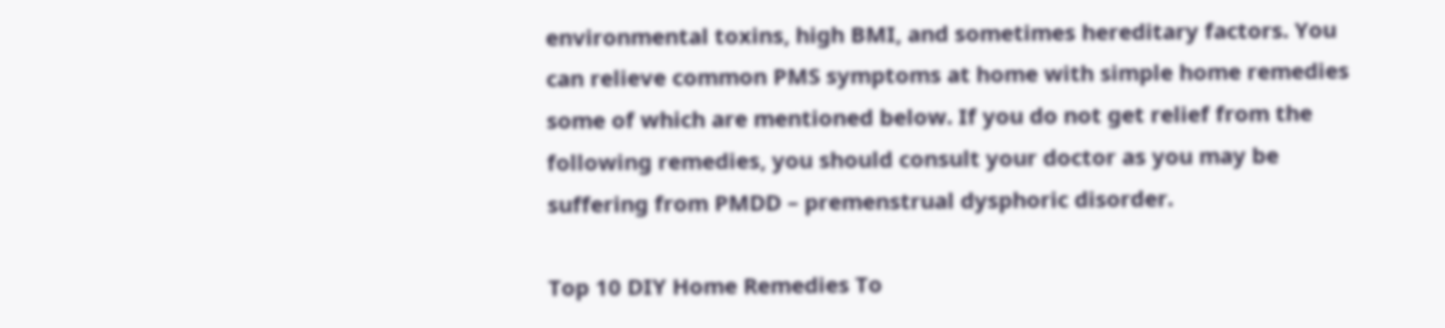environmental toxins, high BMI, and sometimes hereditary factors. You can relieve common PMS symptoms at home with simple home remedies some of which are mentioned below. If you do not get relief from the following remedies, you should consult your doctor as you may be suffering from PMDD – premenstrual dysphoric disorder.

Top 10 DIY Home Remedies To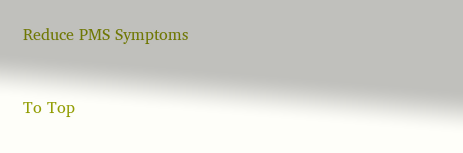Reduce PMS Symptoms


To Top